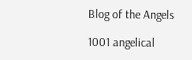Blog of the Angels

1001 angelical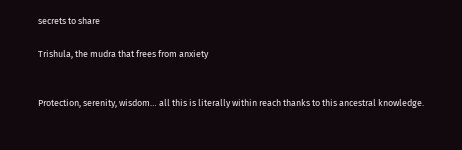secrets to share

Trishula, the mudra that frees from anxiety


Protection, serenity, wisdom… all this is literally within reach thanks to this ancestral knowledge.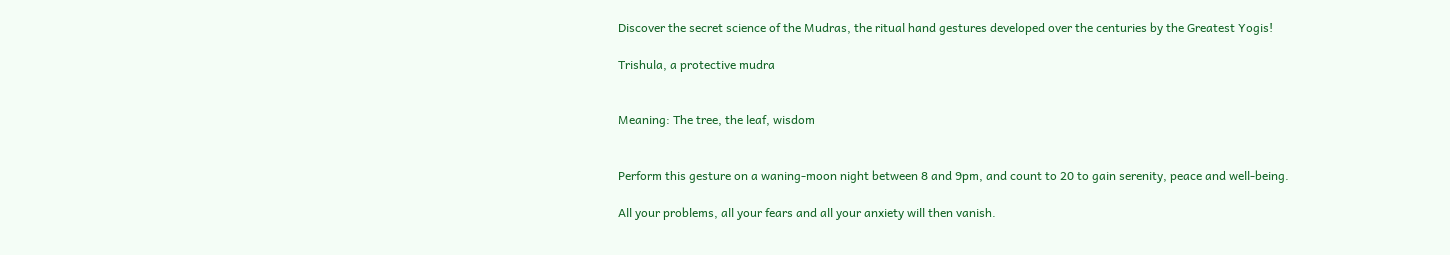Discover the secret science of the Mudras, the ritual hand gestures developed over the centuries by the Greatest Yogis!

Trishula, a protective mudra


Meaning: The tree, the leaf, wisdom


Perform this gesture on a waning-moon night between 8 and 9pm, and count to 20 to gain serenity, peace and well-being.

All your problems, all your fears and all your anxiety will then vanish.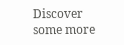Discover some more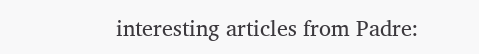interesting articles from Padre: